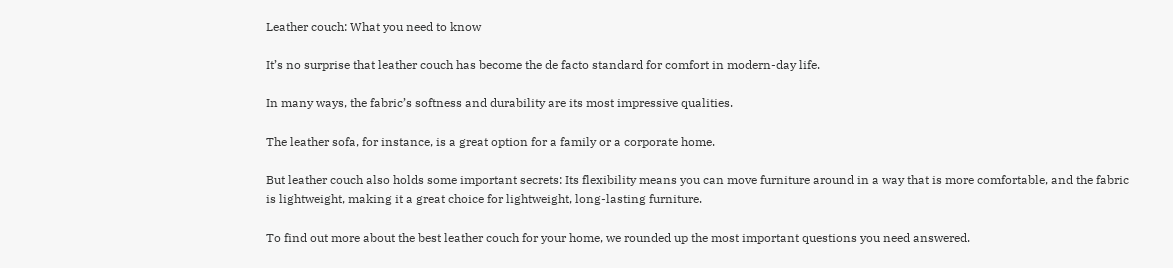Leather couch: What you need to know

It’s no surprise that leather couch has become the de facto standard for comfort in modern-day life.

In many ways, the fabric’s softness and durability are its most impressive qualities.

The leather sofa, for instance, is a great option for a family or a corporate home.

But leather couch also holds some important secrets: Its flexibility means you can move furniture around in a way that is more comfortable, and the fabric is lightweight, making it a great choice for lightweight, long-lasting furniture.

To find out more about the best leather couch for your home, we rounded up the most important questions you need answered.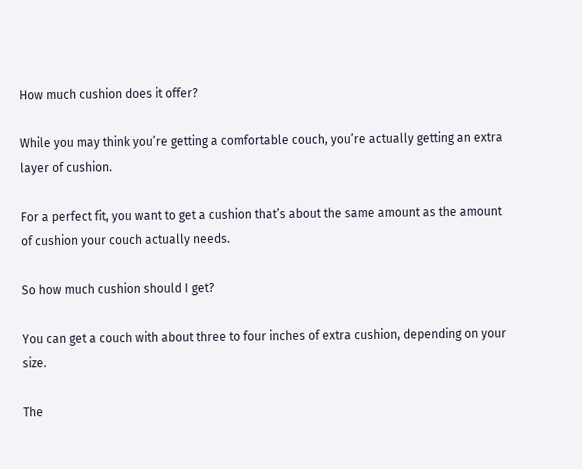How much cushion does it offer?

While you may think you’re getting a comfortable couch, you’re actually getting an extra layer of cushion.

For a perfect fit, you want to get a cushion that’s about the same amount as the amount of cushion your couch actually needs.

So how much cushion should I get?

You can get a couch with about three to four inches of extra cushion, depending on your size.

The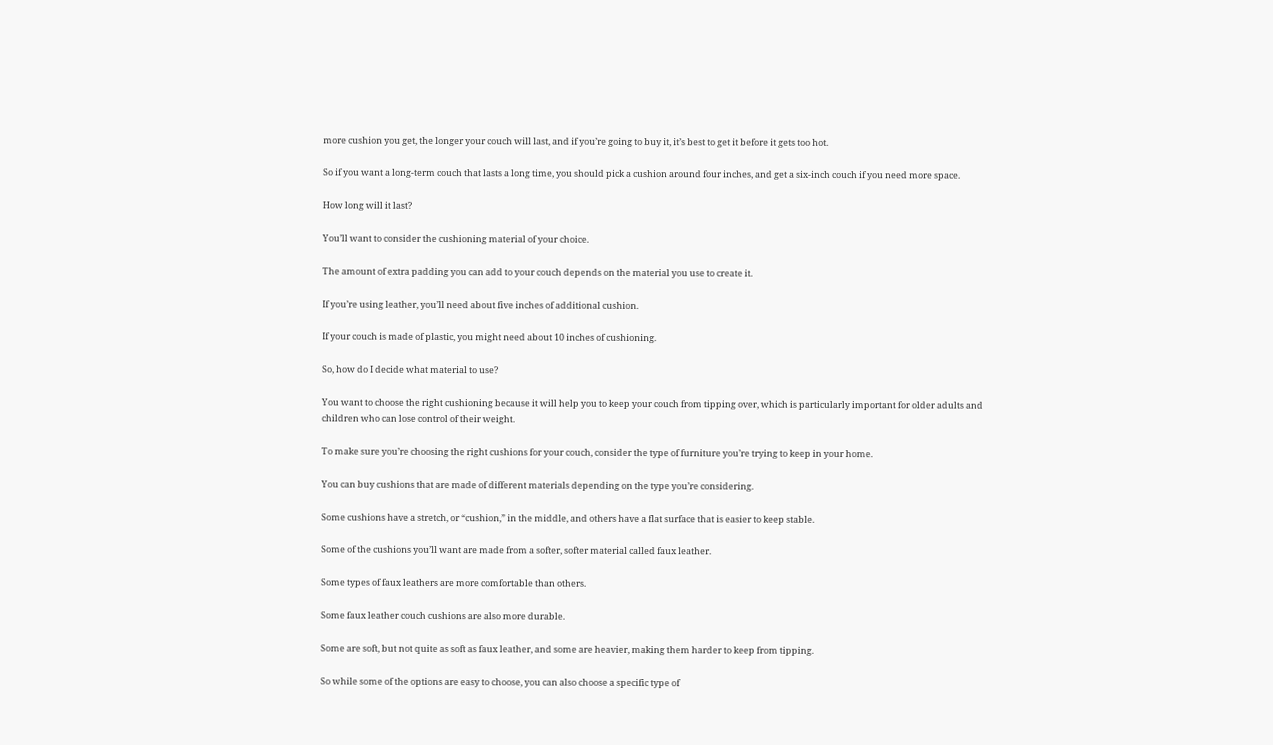more cushion you get, the longer your couch will last, and if you’re going to buy it, it’s best to get it before it gets too hot.

So if you want a long-term couch that lasts a long time, you should pick a cushion around four inches, and get a six-inch couch if you need more space.

How long will it last?

You’ll want to consider the cushioning material of your choice.

The amount of extra padding you can add to your couch depends on the material you use to create it.

If you’re using leather, you’ll need about five inches of additional cushion.

If your couch is made of plastic, you might need about 10 inches of cushioning.

So, how do I decide what material to use?

You want to choose the right cushioning because it will help you to keep your couch from tipping over, which is particularly important for older adults and children who can lose control of their weight.

To make sure you’re choosing the right cushions for your couch, consider the type of furniture you’re trying to keep in your home.

You can buy cushions that are made of different materials depending on the type you’re considering.

Some cushions have a stretch, or “cushion,” in the middle, and others have a flat surface that is easier to keep stable.

Some of the cushions you’ll want are made from a softer, softer material called faux leather.

Some types of faux leathers are more comfortable than others.

Some faux leather couch cushions are also more durable.

Some are soft, but not quite as soft as faux leather, and some are heavier, making them harder to keep from tipping.

So while some of the options are easy to choose, you can also choose a specific type of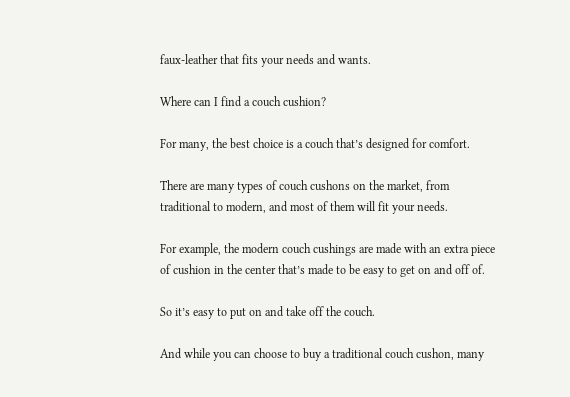faux-leather that fits your needs and wants.

Where can I find a couch cushion?

For many, the best choice is a couch that’s designed for comfort.

There are many types of couch cushons on the market, from traditional to modern, and most of them will fit your needs.

For example, the modern couch cushings are made with an extra piece of cushion in the center that’s made to be easy to get on and off of.

So it’s easy to put on and take off the couch.

And while you can choose to buy a traditional couch cushon, many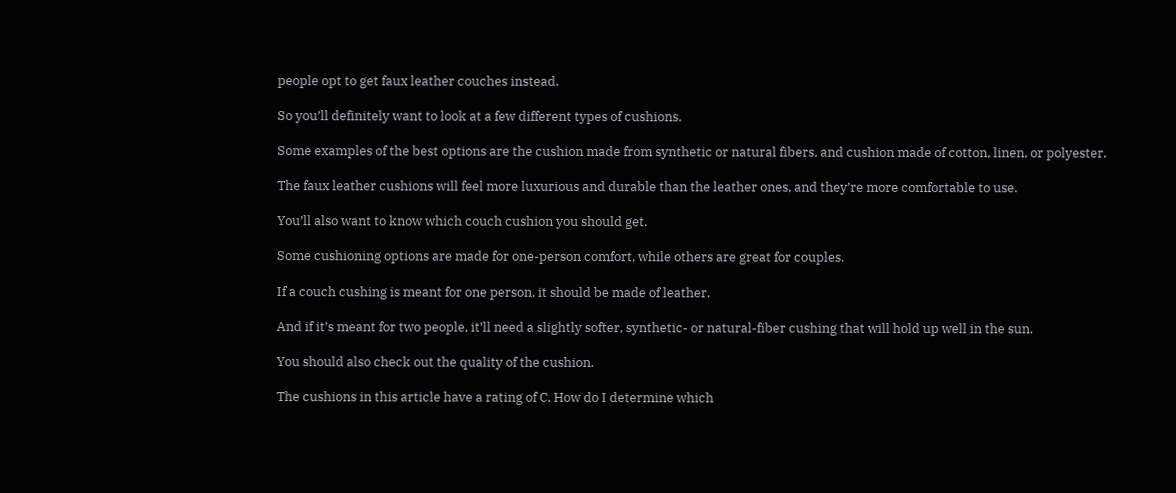people opt to get faux leather couches instead.

So you’ll definitely want to look at a few different types of cushions.

Some examples of the best options are the cushion made from synthetic or natural fibers, and cushion made of cotton, linen, or polyester.

The faux leather cushions will feel more luxurious and durable than the leather ones, and they’re more comfortable to use.

You’ll also want to know which couch cushion you should get.

Some cushioning options are made for one-person comfort, while others are great for couples.

If a couch cushing is meant for one person, it should be made of leather.

And if it’s meant for two people, it’ll need a slightly softer, synthetic- or natural-fiber cushing that will hold up well in the sun.

You should also check out the quality of the cushion.

The cushions in this article have a rating of C. How do I determine which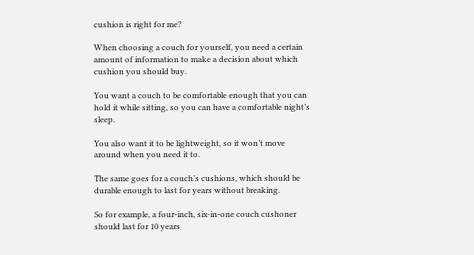cushion is right for me?

When choosing a couch for yourself, you need a certain amount of information to make a decision about which cushion you should buy.

You want a couch to be comfortable enough that you can hold it while sitting, so you can have a comfortable night’s sleep.

You also want it to be lightweight, so it won’t move around when you need it to.

The same goes for a couch’s cushions, which should be durable enough to last for years without breaking.

So for example, a four-inch, six-in-one couch cushoner should last for 10 years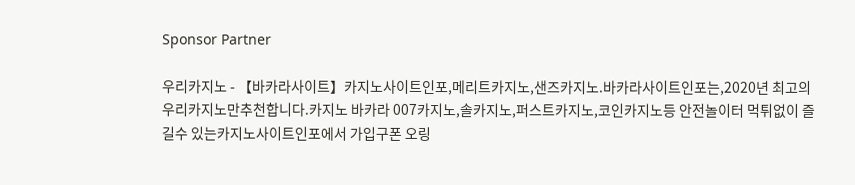Sponsor Partner

우리카지노 - 【바카라사이트】카지노사이트인포,메리트카지노,샌즈카지노.바카라사이트인포는,2020년 최고의 우리카지노만추천합니다.카지노 바카라 007카지노,솔카지노,퍼스트카지노,코인카지노등 안전놀이터 먹튀없이 즐길수 있는카지노사이트인포에서 가입구폰 오링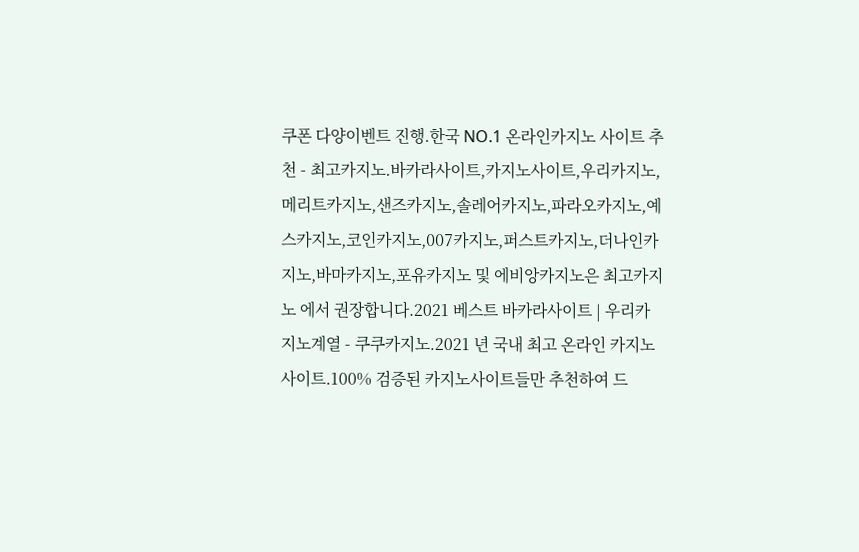쿠폰 다양이벤트 진행.한국 NO.1 온라인카지노 사이트 추천 - 최고카지노.바카라사이트,카지노사이트,우리카지노,메리트카지노,샌즈카지노,솔레어카지노,파라오카지노,예스카지노,코인카지노,007카지노,퍼스트카지노,더나인카지노,바마카지노,포유카지노 및 에비앙카지노은 최고카지노 에서 권장합니다.2021 베스트 바카라사이트 | 우리카지노계열 - 쿠쿠카지노.2021 년 국내 최고 온라인 카지노사이트.100% 검증된 카지노사이트들만 추천하여 드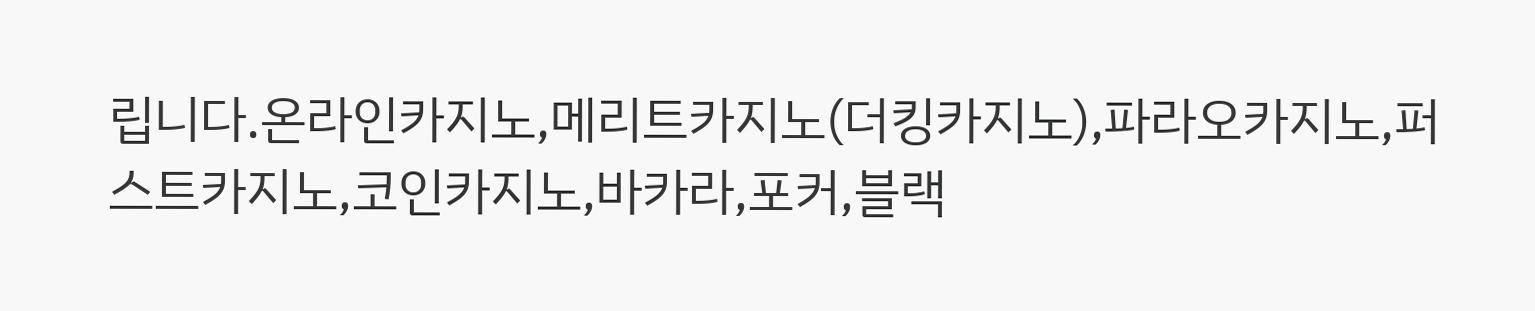립니다.온라인카지노,메리트카지노(더킹카지노),파라오카지노,퍼스트카지노,코인카지노,바카라,포커,블랙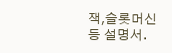잭,슬롯머신 등 설명서.